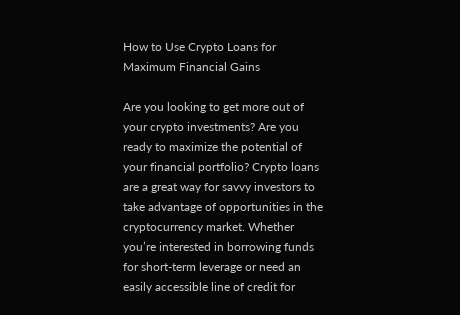How to Use Crypto Loans for Maximum Financial Gains

Are you looking to get more out of your crypto investments? Are you ready to maximize the potential of your financial portfolio? Crypto loans are a great way for savvy investors to take advantage of opportunities in the cryptocurrency market. Whether you’re interested in borrowing funds for short-term leverage or need an easily accessible line of credit for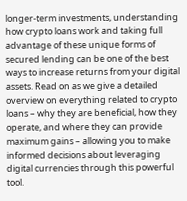longer-term investments, understanding how crypto loans work and taking full advantage of these unique forms of secured lending can be one of the best ways to increase returns from your digital assets. Read on as we give a detailed overview on everything related to crypto loans – why they are beneficial, how they operate, and where they can provide maximum gains – allowing you to make informed decisions about leveraging digital currencies through this powerful tool.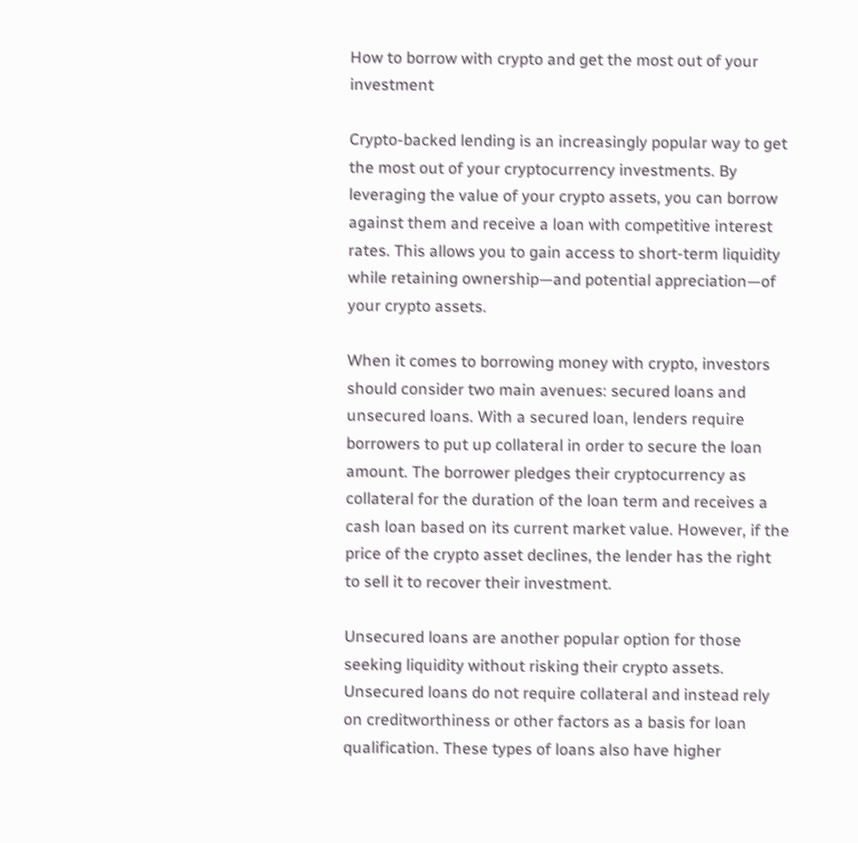How to borrow with crypto and get the most out of your investment

Crypto-backed lending is an increasingly popular way to get the most out of your cryptocurrency investments. By leveraging the value of your crypto assets, you can borrow against them and receive a loan with competitive interest rates. This allows you to gain access to short-term liquidity while retaining ownership—and potential appreciation—of your crypto assets.

When it comes to borrowing money with crypto, investors should consider two main avenues: secured loans and unsecured loans. With a secured loan, lenders require borrowers to put up collateral in order to secure the loan amount. The borrower pledges their cryptocurrency as collateral for the duration of the loan term and receives a cash loan based on its current market value. However, if the price of the crypto asset declines, the lender has the right to sell it to recover their investment.

Unsecured loans are another popular option for those seeking liquidity without risking their crypto assets. Unsecured loans do not require collateral and instead rely on creditworthiness or other factors as a basis for loan qualification. These types of loans also have higher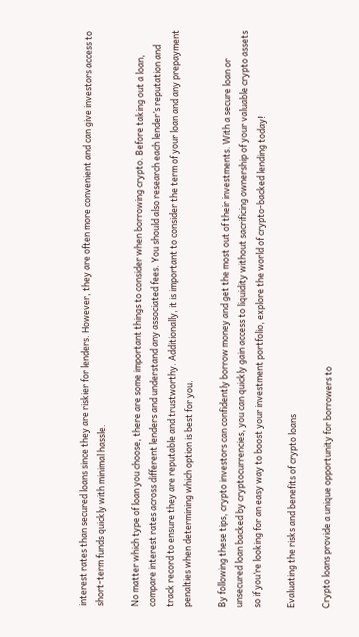interest rates than secured loans since they are riskier for lenders. However, they are often more convenient and can give investors access to short-term funds quickly with minimal hassle.

No matter which type of loan you choose, there are some important things to consider when borrowing crypto. Before taking out a loan, compare interest rates across different lenders and understand any associated fees. You should also research each lender’s reputation and track record to ensure they are reputable and trustworthy. Additionally, it is important to consider the term of your loan and any prepayment penalties when determining which option is best for you.

By following these tips, crypto investors can confidently borrow money and get the most out of their investments. With a secure loan or unsecured loan backed by cryptocurrencies, you can quickly gain access to liquidity without sacrificing ownership of your valuable crypto assets so if you’re looking for an easy way to boost your investment portfolio, explore the world of crypto-backed lending today!

Evaluating the risks and benefits of crypto loans

Crypto loans provide a unique opportunity for borrowers to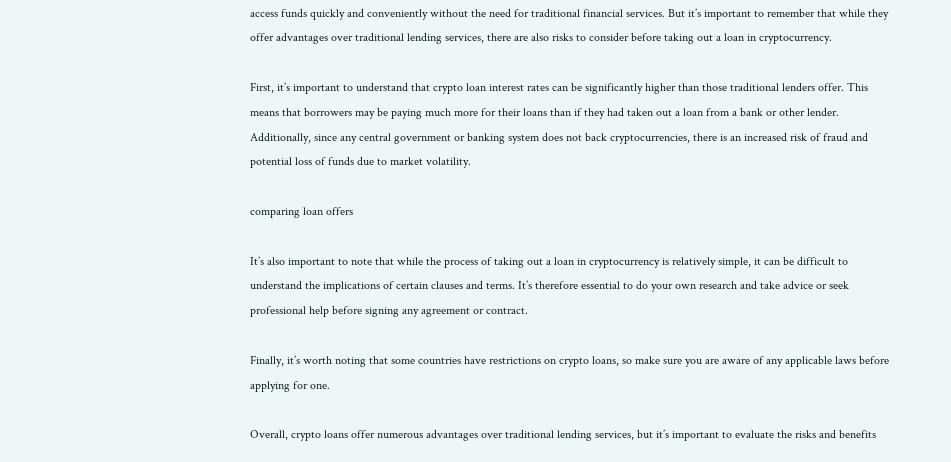access funds quickly and conveniently without the need for traditional financial services. But it’s important to remember that while they offer advantages over traditional lending services, there are also risks to consider before taking out a loan in cryptocurrency.

First, it’s important to understand that crypto loan interest rates can be significantly higher than those traditional lenders offer. This means that borrowers may be paying much more for their loans than if they had taken out a loan from a bank or other lender. Additionally, since any central government or banking system does not back cryptocurrencies, there is an increased risk of fraud and potential loss of funds due to market volatility.

comparing loan offers

It’s also important to note that while the process of taking out a loan in cryptocurrency is relatively simple, it can be difficult to understand the implications of certain clauses and terms. It’s therefore essential to do your own research and take advice or seek professional help before signing any agreement or contract.

Finally, it’s worth noting that some countries have restrictions on crypto loans, so make sure you are aware of any applicable laws before applying for one.

Overall, crypto loans offer numerous advantages over traditional lending services, but it’s important to evaluate the risks and benefits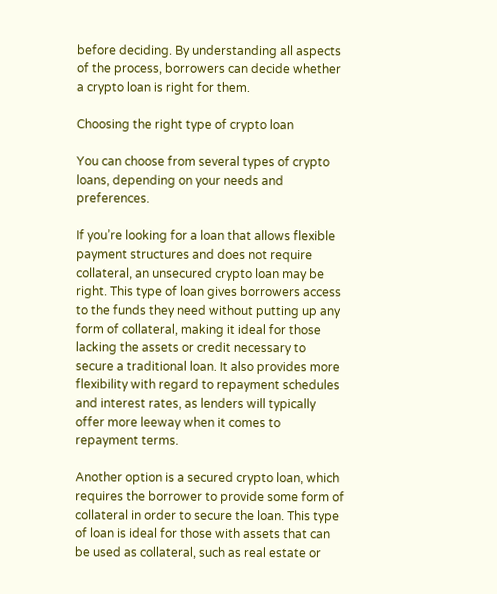before deciding. By understanding all aspects of the process, borrowers can decide whether a crypto loan is right for them.

Choosing the right type of crypto loan

You can choose from several types of crypto loans, depending on your needs and preferences.

If you’re looking for a loan that allows flexible payment structures and does not require collateral, an unsecured crypto loan may be right. This type of loan gives borrowers access to the funds they need without putting up any form of collateral, making it ideal for those lacking the assets or credit necessary to secure a traditional loan. It also provides more flexibility with regard to repayment schedules and interest rates, as lenders will typically offer more leeway when it comes to repayment terms.

Another option is a secured crypto loan, which requires the borrower to provide some form of collateral in order to secure the loan. This type of loan is ideal for those with assets that can be used as collateral, such as real estate or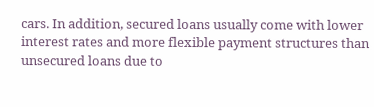cars. In addition, secured loans usually come with lower interest rates and more flexible payment structures than unsecured loans due to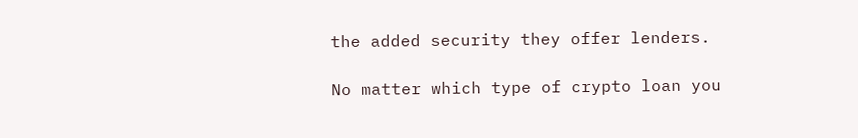the added security they offer lenders.

No matter which type of crypto loan you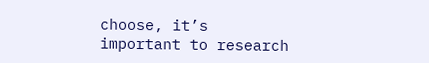choose, it’s important to research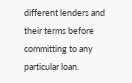different lenders and their terms before committing to any particular loan.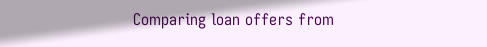Comparing loan offers from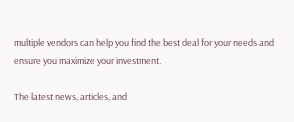multiple vendors can help you find the best deal for your needs and ensure you maximize your investment.

The latest news, articles, and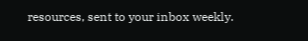resources, sent to your inbox weekly.